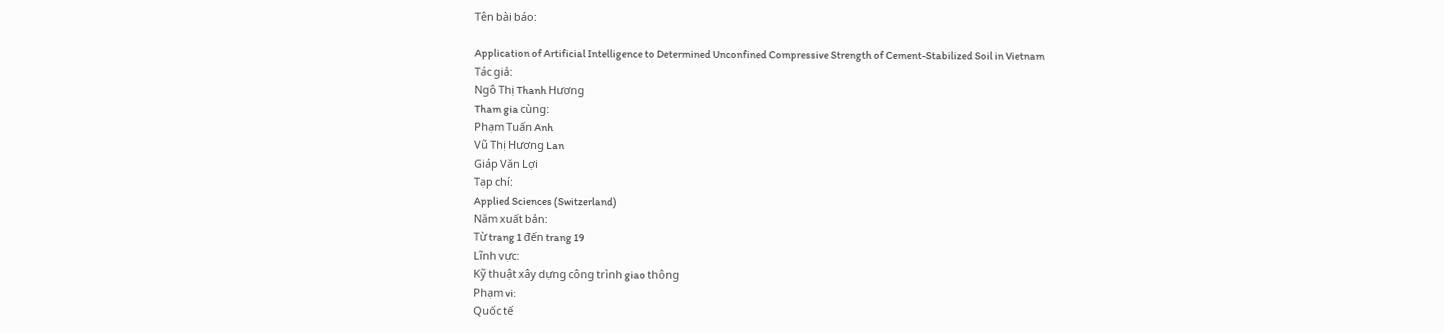Tên bài báo:

Application of Artificial Intelligence to Determined Unconfined Compressive Strength of Cement-Stabilized Soil in Vietnam
Tác giả:
Ngô Thị Thanh Hương
Tham gia cùng:
Phạm Tuấn Anh
Vũ Thị Hương Lan
Giáp Văn Lợi
Tạp chí:
Applied Sciences (Switzerland)
Năm xuất bản:
Từ trang 1 đến trang 19
Lĩnh vực:
Kỹ thuật xây dựng công trình giao thông
Phạm vi:
Quốc tế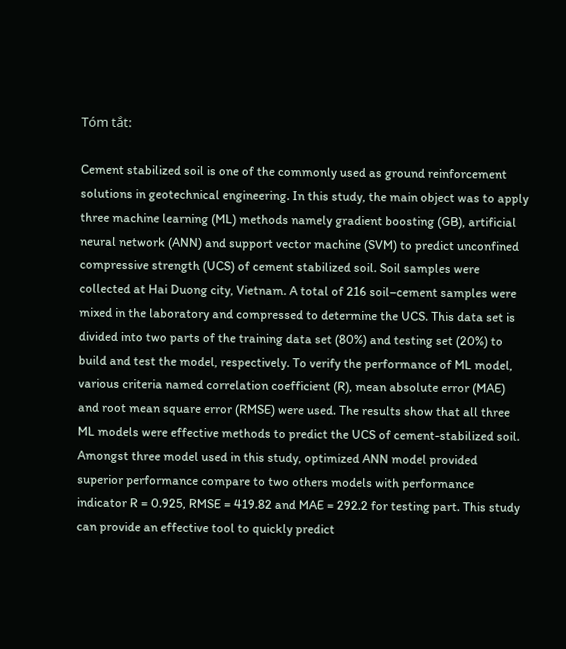Tóm tắt:

Cement stabilized soil is one of the commonly used as ground reinforcement solutions in geotechnical engineering. In this study, the main object was to apply three machine learning (ML) methods namely gradient boosting (GB), artificial neural network (ANN) and support vector machine (SVM) to predict unconfined compressive strength (UCS) of cement stabilized soil. Soil samples were collected at Hai Duong city, Vietnam. A total of 216 soil–cement samples were mixed in the laboratory and compressed to determine the UCS. This data set is divided into two parts of the training data set (80%) and testing set (20%) to build and test the model, respectively. To verify the performance of ML model, various criteria named correlation coefficient (R), mean absolute error (MAE) and root mean square error (RMSE) were used. The results show that all three ML models were effective methods to predict the UCS of cement-stabilized soil. Amongst three model used in this study, optimized ANN model provided superior performance compare to two others models with performance indicator R = 0.925, RMSE = 419.82 and MAE = 292.2 for testing part. This study can provide an effective tool to quickly predict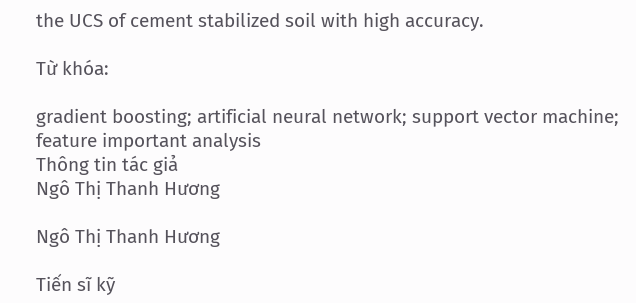the UCS of cement stabilized soil with high accuracy.

Từ khóa:

gradient boosting; artificial neural network; support vector machine; feature important analysis
Thông tin tác giả
Ngô Thị Thanh Hương

Ngô Thị Thanh Hương

Tiến sĩ kỹ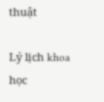thuật

Lý lịch khoa học